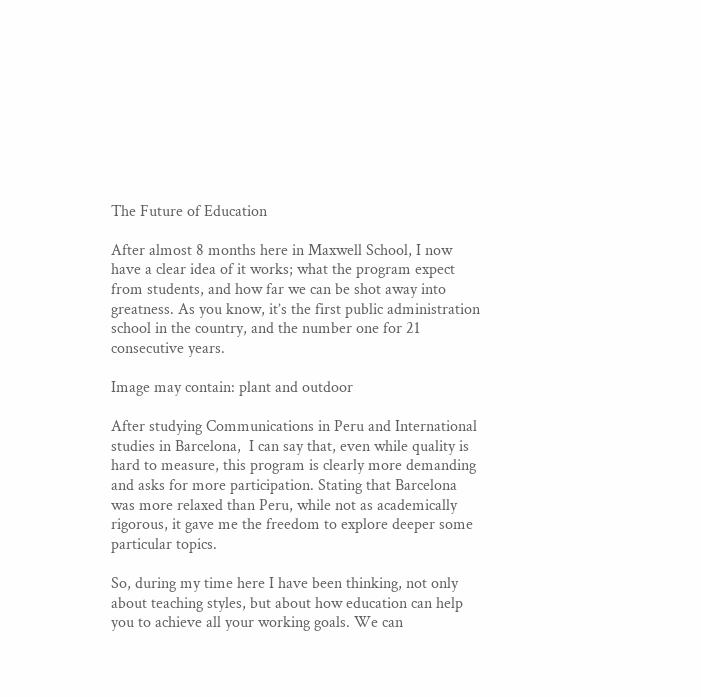The Future of Education

After almost 8 months here in Maxwell School, I now have a clear idea of it works; what the program expect from students, and how far we can be shot away into greatness. As you know, it’s the first public administration school in the country, and the number one for 21 consecutive years.

Image may contain: plant and outdoor

After studying Communications in Peru and International studies in Barcelona,  I can say that, even while quality is hard to measure, this program is clearly more demanding and asks for more participation. Stating that Barcelona was more relaxed than Peru, while not as academically rigorous, it gave me the freedom to explore deeper some particular topics.

So, during my time here I have been thinking, not only about teaching styles, but about how education can help you to achieve all your working goals. We can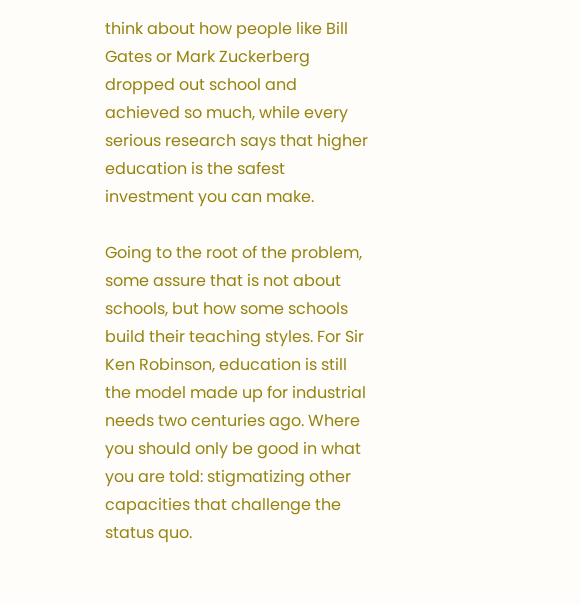think about how people like Bill Gates or Mark Zuckerberg dropped out school and achieved so much, while every serious research says that higher education is the safest investment you can make.

Going to the root of the problem, some assure that is not about schools, but how some schools build their teaching styles. For Sir Ken Robinson, education is still the model made up for industrial needs two centuries ago. Where you should only be good in what you are told: stigmatizing other capacities that challenge the status quo.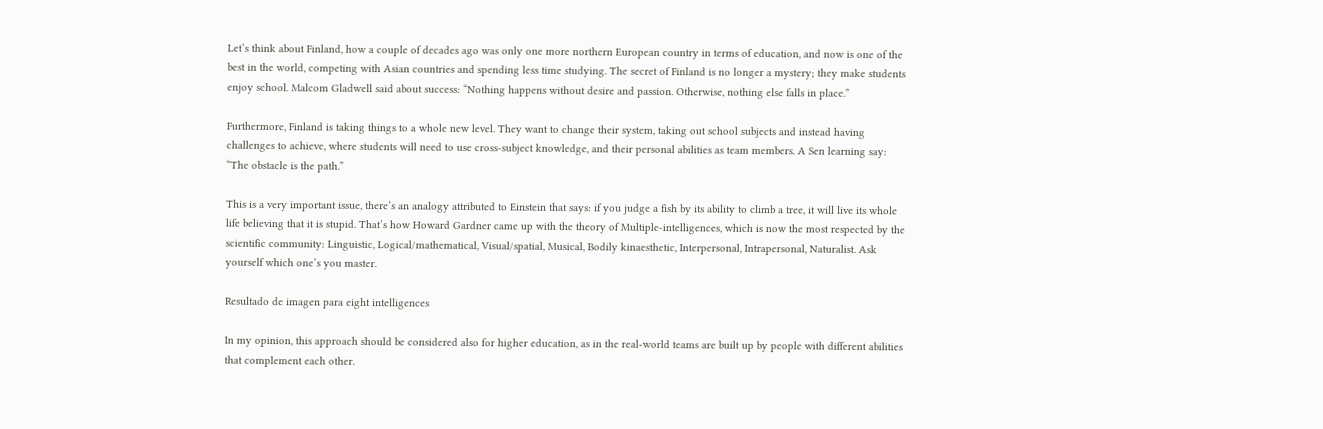Let’s think about Finland, how a couple of decades ago was only one more northern European country in terms of education, and now is one of the best in the world, competing with Asian countries and spending less time studying. The secret of Finland is no longer a mystery; they make students enjoy school. Malcom Gladwell said about success: “Nothing happens without desire and passion. Otherwise, nothing else falls in place.”

Furthermore, Finland is taking things to a whole new level. They want to change their system, taking out school subjects and instead having challenges to achieve, where students will need to use cross-subject knowledge, and their personal abilities as team members. A Sen learning say: “The obstacle is the path.”

This is a very important issue, there’s an analogy attributed to Einstein that says: if you judge a fish by its ability to climb a tree, it will live its whole life believing that it is stupid. That’s how Howard Gardner came up with the theory of Multiple-intelligences, which is now the most respected by the scientific community: Linguistic, Logical/mathematical, Visual/spatial, Musical, Bodily kinaesthetic, Interpersonal, Intrapersonal, Naturalist. Ask yourself which one’s you master.

Resultado de imagen para eight intelligences

In my opinion, this approach should be considered also for higher education, as in the real-world teams are built up by people with different abilities that complement each other.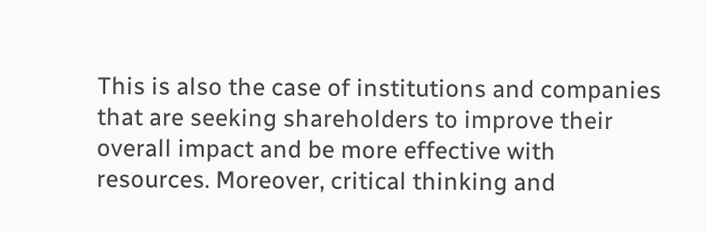This is also the case of institutions and companies that are seeking shareholders to improve their overall impact and be more effective with resources. Moreover, critical thinking and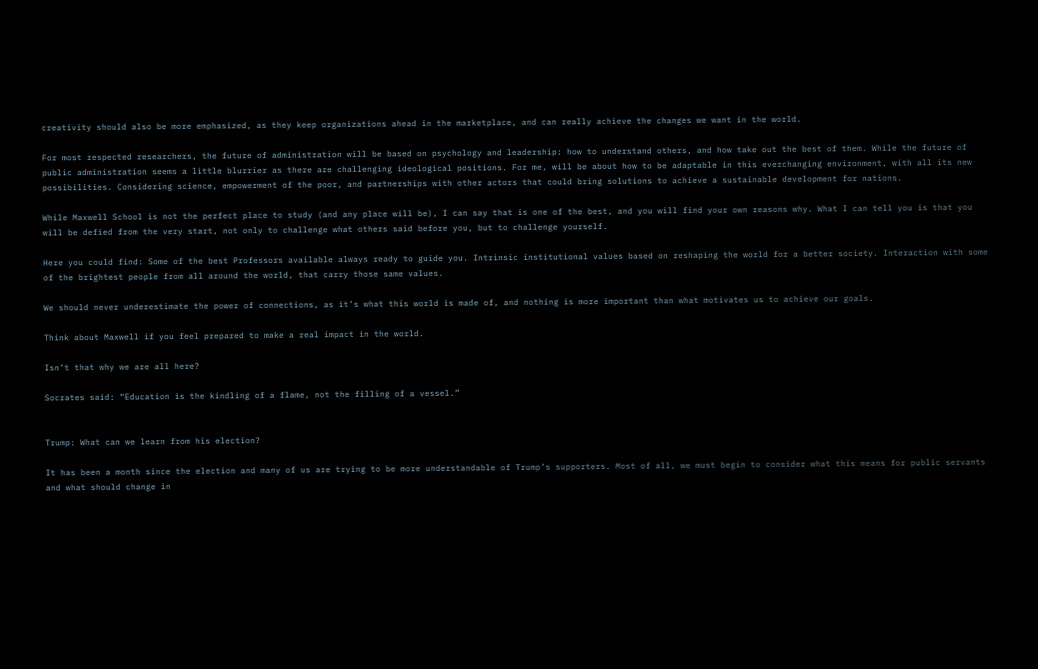creativity should also be more emphasized, as they keep organizations ahead in the marketplace, and can really achieve the changes we want in the world.

For most respected researchers, the future of administration will be based on psychology and leadership: how to understand others, and how take out the best of them. While the future of public administration seems a little blurrier as there are challenging ideological positions. For me, will be about how to be adaptable in this everchanging environment, with all its new possibilities. Considering science, empowerment of the poor, and partnerships with other actors that could bring solutions to achieve a sustainable development for nations.

While Maxwell School is not the perfect place to study (and any place will be), I can say that is one of the best, and you will find your own reasons why. What I can tell you is that you will be defied from the very start, not only to challenge what others said before you, but to challenge yourself.

Here you could find: Some of the best Professors available always ready to guide you. Intrinsic institutional values based on reshaping the world for a better society. Interaction with some of the brightest people from all around the world, that carry those same values.

We should never underestimate the power of connections, as it’s what this world is made of, and nothing is more important than what motivates us to achieve our goals.

Think about Maxwell if you feel prepared to make a real impact in the world.

Isn’t that why we are all here?

Socrates said: “Education is the kindling of a flame, not the filling of a vessel.”


Trump: What can we learn from his election?

It has been a month since the election and many of us are trying to be more understandable of Trump’s supporters. Most of all, we must begin to consider what this means for public servants and what should change in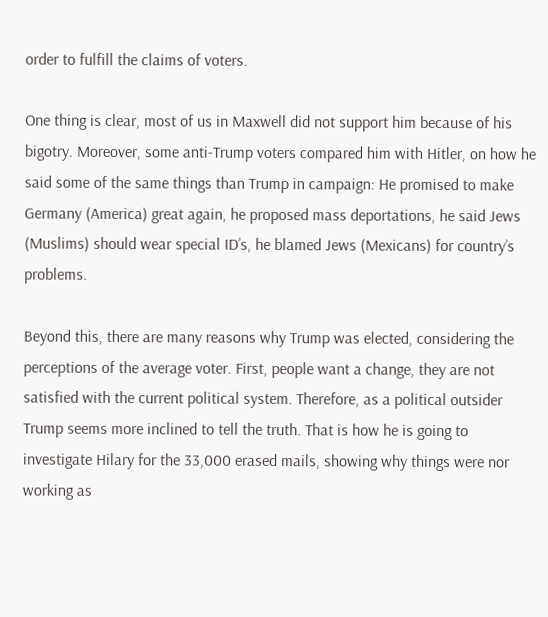order to fulfill the claims of voters.

One thing is clear, most of us in Maxwell did not support him because of his bigotry. Moreover, some anti-Trump voters compared him with Hitler, on how he said some of the same things than Trump in campaign: He promised to make Germany (America) great again, he proposed mass deportations, he said Jews (Muslims) should wear special ID’s, he blamed Jews (Mexicans) for country’s problems.

Beyond this, there are many reasons why Trump was elected, considering the perceptions of the average voter. First, people want a change, they are not satisfied with the current political system. Therefore, as a political outsider Trump seems more inclined to tell the truth. That is how he is going to investigate Hilary for the 33,000 erased mails, showing why things were nor working as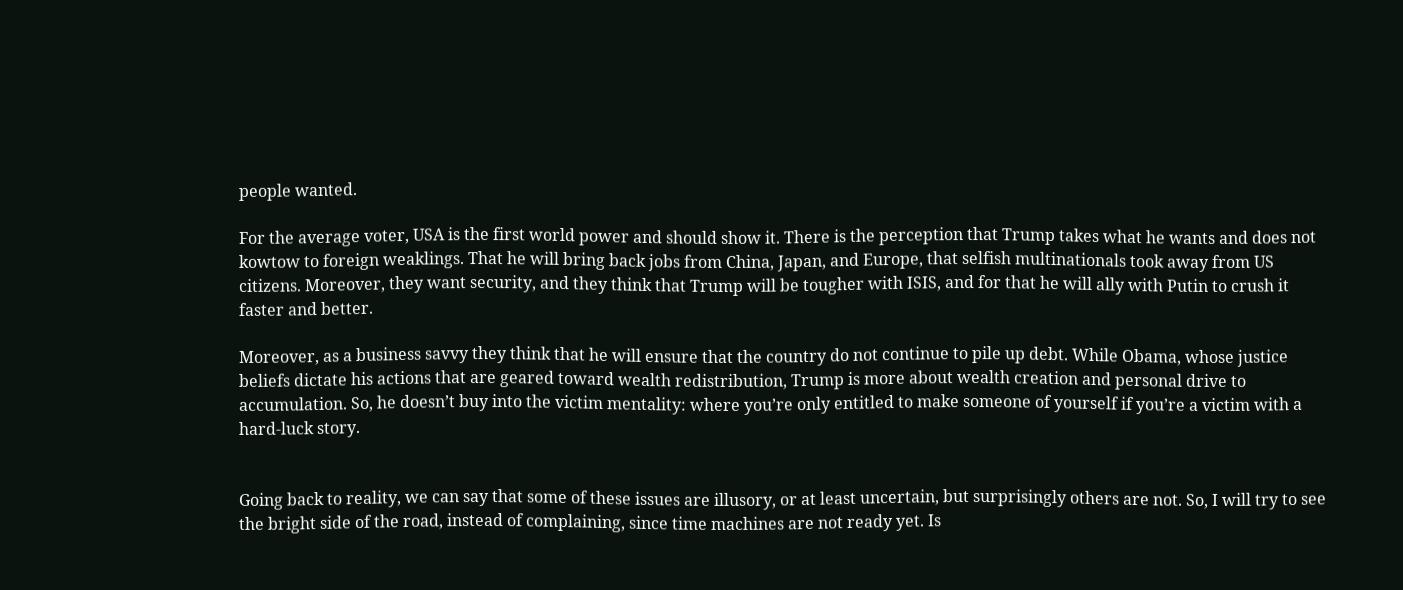people wanted.

For the average voter, USA is the first world power and should show it. There is the perception that Trump takes what he wants and does not kowtow to foreign weaklings. That he will bring back jobs from China, Japan, and Europe, that selfish multinationals took away from US citizens. Moreover, they want security, and they think that Trump will be tougher with ISIS, and for that he will ally with Putin to crush it faster and better.

Moreover, as a business savvy they think that he will ensure that the country do not continue to pile up debt. While Obama, whose justice beliefs dictate his actions that are geared toward wealth redistribution, Trump is more about wealth creation and personal drive to accumulation. So, he doesn’t buy into the victim mentality: where you’re only entitled to make someone of yourself if you’re a victim with a hard-luck story.


Going back to reality, we can say that some of these issues are illusory, or at least uncertain, but surprisingly others are not. So, I will try to see the bright side of the road, instead of complaining, since time machines are not ready yet. Is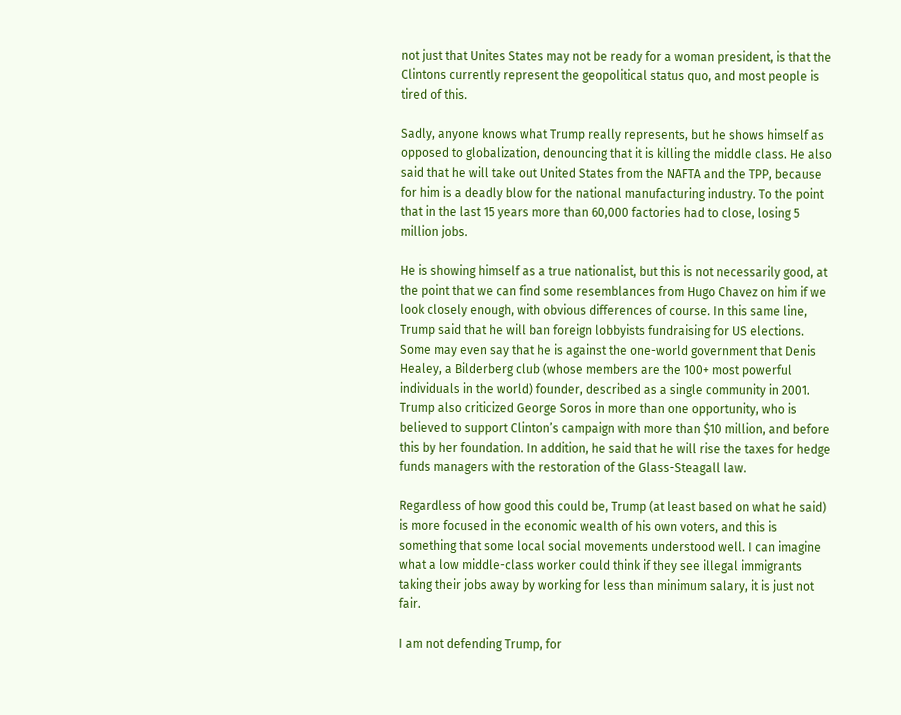not just that Unites States may not be ready for a woman president, is that the Clintons currently represent the geopolitical status quo, and most people is tired of this.

Sadly, anyone knows what Trump really represents, but he shows himself as opposed to globalization, denouncing that it is killing the middle class. He also said that he will take out United States from the NAFTA and the TPP, because for him is a deadly blow for the national manufacturing industry. To the point that in the last 15 years more than 60,000 factories had to close, losing 5 million jobs.

He is showing himself as a true nationalist, but this is not necessarily good, at the point that we can find some resemblances from Hugo Chavez on him if we look closely enough, with obvious differences of course. In this same line, Trump said that he will ban foreign lobbyists fundraising for US elections. Some may even say that he is against the one-world government that Denis Healey, a Bilderberg club (whose members are the 100+ most powerful individuals in the world) founder, described as a single community in 2001. Trump also criticized George Soros in more than one opportunity, who is believed to support Clinton’s campaign with more than $10 million, and before this by her foundation. In addition, he said that he will rise the taxes for hedge funds managers with the restoration of the Glass-Steagall law.

Regardless of how good this could be, Trump (at least based on what he said) is more focused in the economic wealth of his own voters, and this is something that some local social movements understood well. I can imagine what a low middle-class worker could think if they see illegal immigrants taking their jobs away by working for less than minimum salary, it is just not fair.

I am not defending Trump, for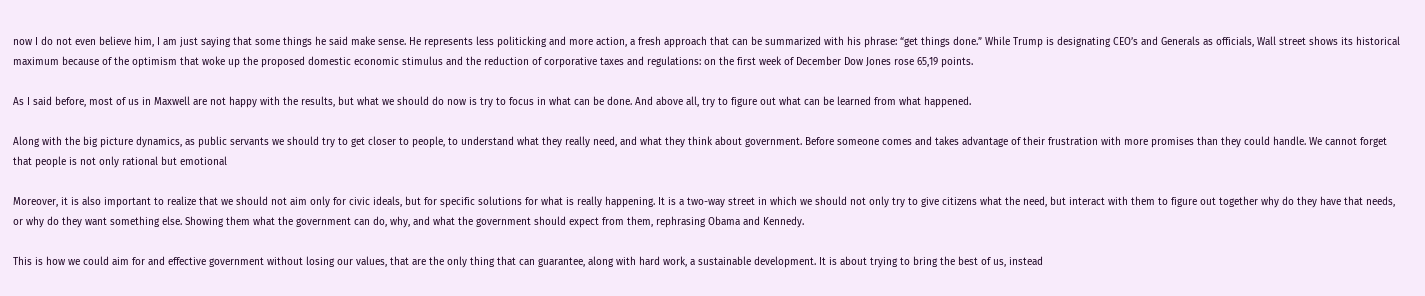now I do not even believe him, I am just saying that some things he said make sense. He represents less politicking and more action, a fresh approach that can be summarized with his phrase: “get things done.” While Trump is designating CEO’s and Generals as officials, Wall street shows its historical maximum because of the optimism that woke up the proposed domestic economic stimulus and the reduction of corporative taxes and regulations: on the first week of December Dow Jones rose 65,19 points.

As I said before, most of us in Maxwell are not happy with the results, but what we should do now is try to focus in what can be done. And above all, try to figure out what can be learned from what happened.

Along with the big picture dynamics, as public servants we should try to get closer to people, to understand what they really need, and what they think about government. Before someone comes and takes advantage of their frustration with more promises than they could handle. We cannot forget that people is not only rational but emotional

Moreover, it is also important to realize that we should not aim only for civic ideals, but for specific solutions for what is really happening. It is a two-way street in which we should not only try to give citizens what the need, but interact with them to figure out together why do they have that needs, or why do they want something else. Showing them what the government can do, why, and what the government should expect from them, rephrasing Obama and Kennedy.

This is how we could aim for and effective government without losing our values, that are the only thing that can guarantee, along with hard work, a sustainable development. It is about trying to bring the best of us, instead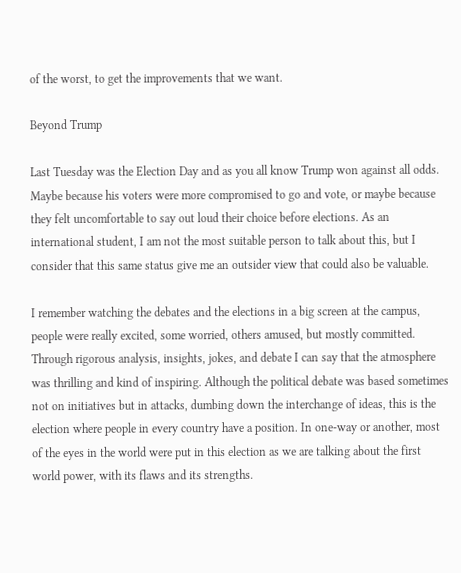of the worst, to get the improvements that we want.

Beyond Trump

Last Tuesday was the Election Day and as you all know Trump won against all odds. Maybe because his voters were more compromised to go and vote, or maybe because they felt uncomfortable to say out loud their choice before elections. As an international student, I am not the most suitable person to talk about this, but I consider that this same status give me an outsider view that could also be valuable.

I remember watching the debates and the elections in a big screen at the campus, people were really excited, some worried, others amused, but mostly committed. Through rigorous analysis, insights, jokes, and debate I can say that the atmosphere was thrilling and kind of inspiring. Although the political debate was based sometimes not on initiatives but in attacks, dumbing down the interchange of ideas, this is the election where people in every country have a position. In one-way or another, most of the eyes in the world were put in this election as we are talking about the first world power, with its flaws and its strengths.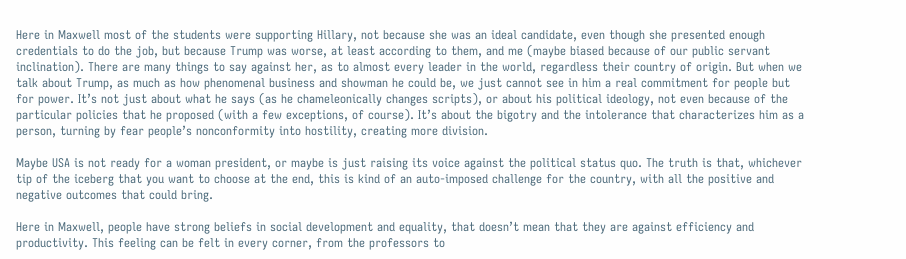Here in Maxwell most of the students were supporting Hillary, not because she was an ideal candidate, even though she presented enough credentials to do the job, but because Trump was worse, at least according to them, and me (maybe biased because of our public servant inclination). There are many things to say against her, as to almost every leader in the world, regardless their country of origin. But when we talk about Trump, as much as how phenomenal business and showman he could be, we just cannot see in him a real commitment for people but for power. It’s not just about what he says (as he chameleonically changes scripts), or about his political ideology, not even because of the particular policies that he proposed (with a few exceptions, of course). It’s about the bigotry and the intolerance that characterizes him as a person, turning by fear people’s nonconformity into hostility, creating more division.

Maybe USA is not ready for a woman president, or maybe is just raising its voice against the political status quo. The truth is that, whichever tip of the iceberg that you want to choose at the end, this is kind of an auto-imposed challenge for the country, with all the positive and negative outcomes that could bring.

Here in Maxwell, people have strong beliefs in social development and equality, that doesn’t mean that they are against efficiency and productivity. This feeling can be felt in every corner, from the professors to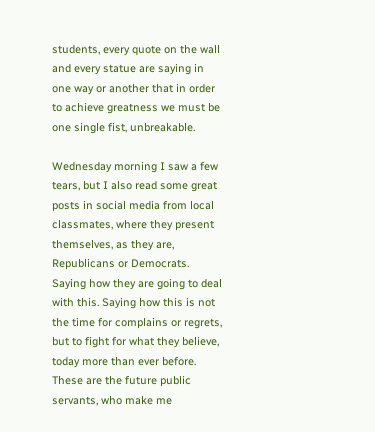students, every quote on the wall and every statue are saying in one way or another that in order to achieve greatness we must be one single fist, unbreakable.

Wednesday morning I saw a few tears, but I also read some great posts in social media from local classmates, where they present themselves, as they are, Republicans or Democrats. Saying how they are going to deal with this. Saying how this is not the time for complains or regrets, but to fight for what they believe, today more than ever before. These are the future public servants, who make me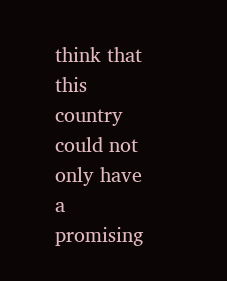think that this country could not only have a promising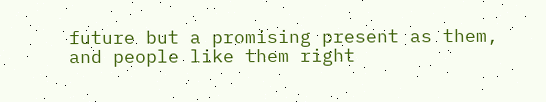future but a promising present as them, and people like them right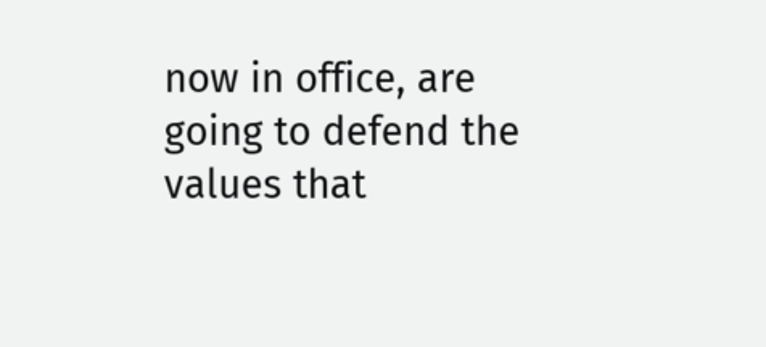now in office, are going to defend the values that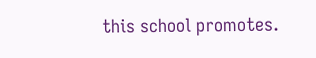this school promotes.